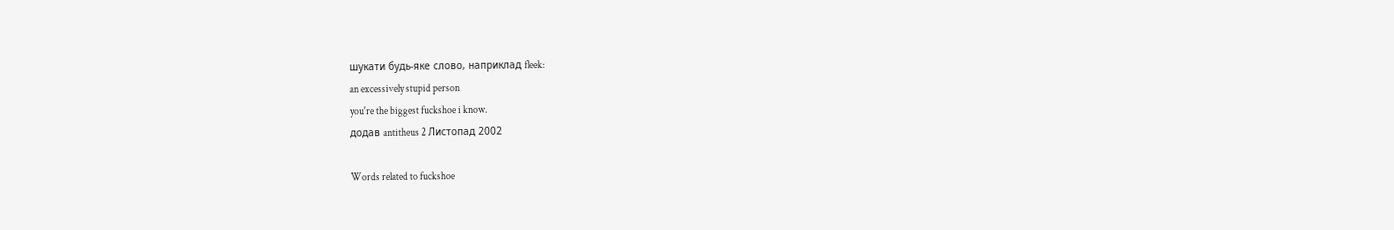шукати будь-яке слово, наприклад fleek:
an excessively stupid person
you're the biggest fuckshoe i know.
додав antitheus 2 Листопад 2002

Words related to fuckshoe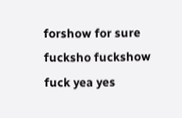forshow for sure fucksho fuckshow fuck yea yes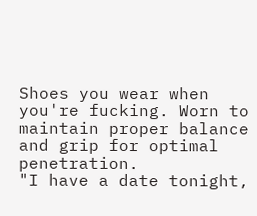Shoes you wear when you're fucking. Worn to maintain proper balance and grip for optimal penetration.
"I have a date tonight,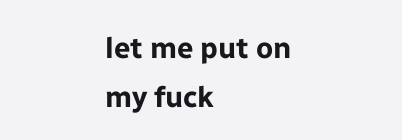let me put on my fuck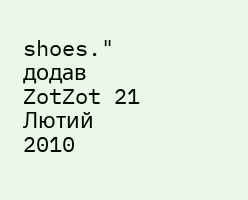shoes."
додав ZotZot 21 Лютий 2010